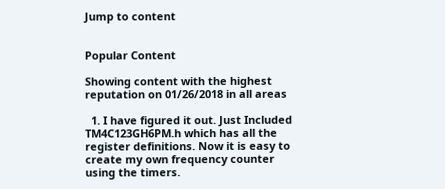Jump to content


Popular Content

Showing content with the highest reputation on 01/26/2018 in all areas

  1. I have figured it out. Just Included TM4C123GH6PM.h which has all the register definitions. Now it is easy to create my own frequency counter using the timers.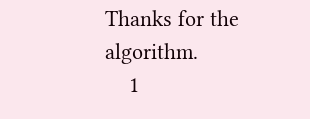Thanks for the algorithm.
    1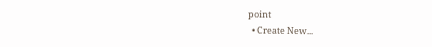point
  • Create New...